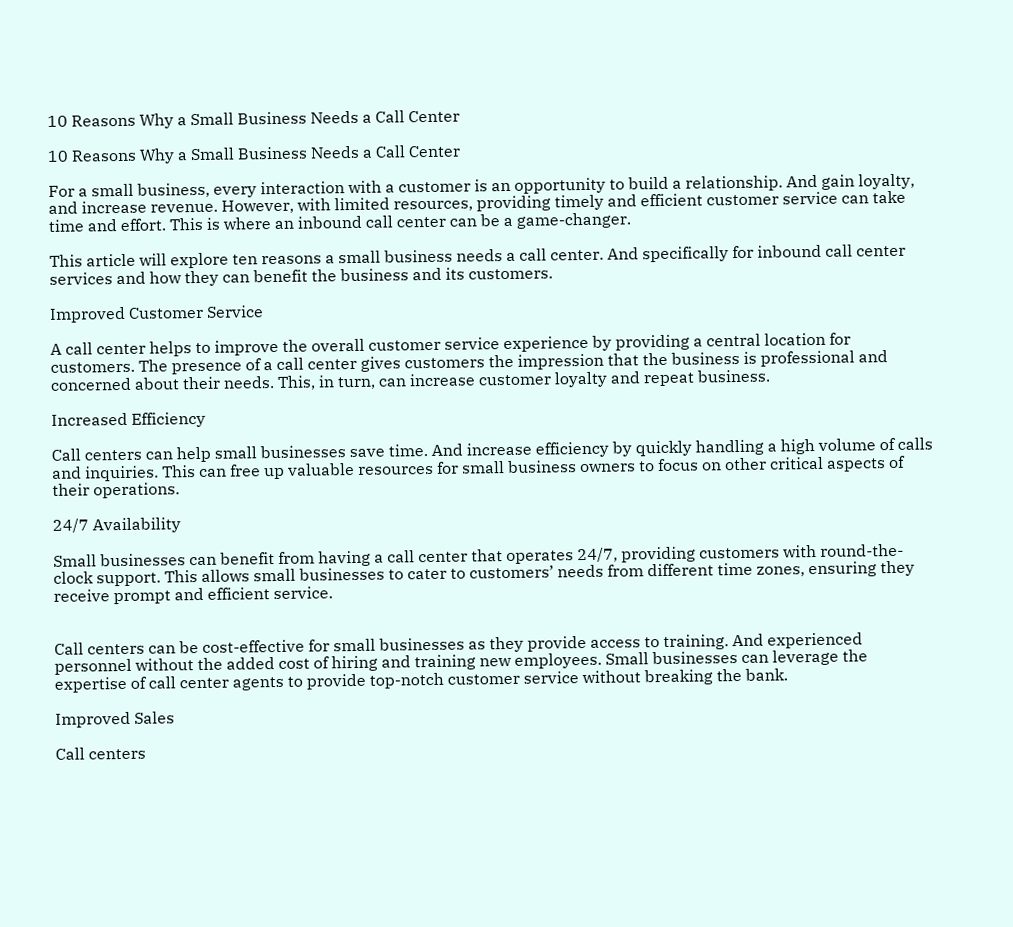10 Reasons Why a Small Business Needs a Call Center

10 Reasons Why a Small Business Needs a Call Center

For a small business, every interaction with a customer is an opportunity to build a relationship. And gain loyalty, and increase revenue. However, with limited resources, providing timely and efficient customer service can take time and effort. This is where an inbound call center can be a game-changer.

This article will explore ten reasons a small business needs a call center. And specifically for inbound call center services and how they can benefit the business and its customers.

Improved Customer Service

A call center helps to improve the overall customer service experience by providing a central location for customers. The presence of a call center gives customers the impression that the business is professional and concerned about their needs. This, in turn, can increase customer loyalty and repeat business.

Increased Efficiency

Call centers can help small businesses save time. And increase efficiency by quickly handling a high volume of calls and inquiries. This can free up valuable resources for small business owners to focus on other critical aspects of their operations.

24/7 Availability

Small businesses can benefit from having a call center that operates 24/7, providing customers with round-the-clock support. This allows small businesses to cater to customers’ needs from different time zones, ensuring they receive prompt and efficient service.


Call centers can be cost-effective for small businesses as they provide access to training. And experienced personnel without the added cost of hiring and training new employees. Small businesses can leverage the expertise of call center agents to provide top-notch customer service without breaking the bank.

Improved Sales

Call centers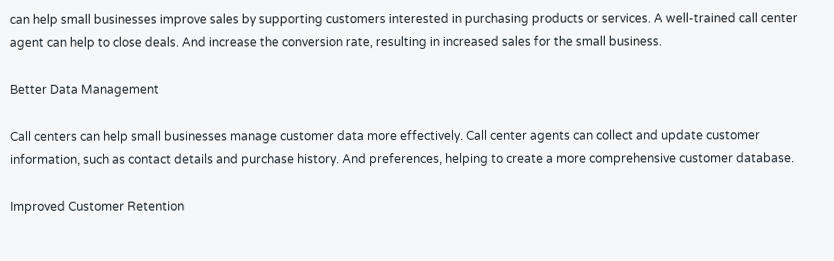can help small businesses improve sales by supporting customers interested in purchasing products or services. A well-trained call center agent can help to close deals. And increase the conversion rate, resulting in increased sales for the small business.

Better Data Management

Call centers can help small businesses manage customer data more effectively. Call center agents can collect and update customer information, such as contact details and purchase history. And preferences, helping to create a more comprehensive customer database.

Improved Customer Retention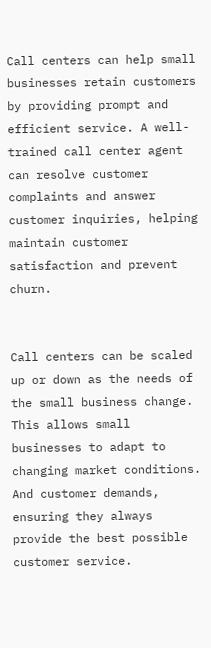Call centers can help small businesses retain customers by providing prompt and efficient service. A well-trained call center agent can resolve customer complaints and answer customer inquiries, helping maintain customer satisfaction and prevent churn.


Call centers can be scaled up or down as the needs of the small business change. This allows small businesses to adapt to changing market conditions. And customer demands, ensuring they always provide the best possible customer service.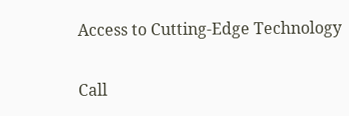Access to Cutting-Edge Technology

Call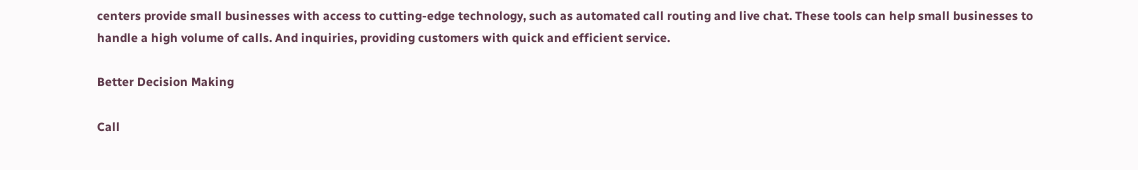centers provide small businesses with access to cutting-edge technology, such as automated call routing and live chat. These tools can help small businesses to handle a high volume of calls. And inquiries, providing customers with quick and efficient service.

Better Decision Making

Call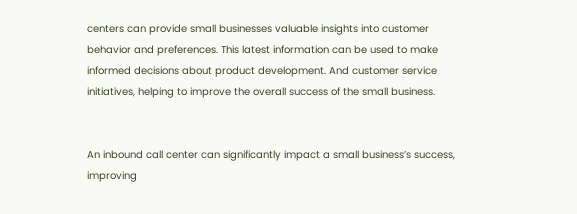centers can provide small businesses valuable insights into customer behavior and preferences. This latest information can be used to make informed decisions about product development. And customer service initiatives, helping to improve the overall success of the small business.


An inbound call center can significantly impact a small business’s success, improving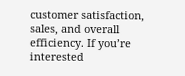customer satisfaction, sales, and overall efficiency. If you’re interested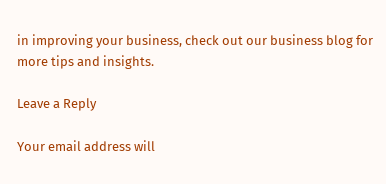in improving your business, check out our business blog for more tips and insights.

Leave a Reply

Your email address will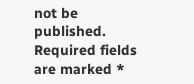not be published. Required fields are marked *